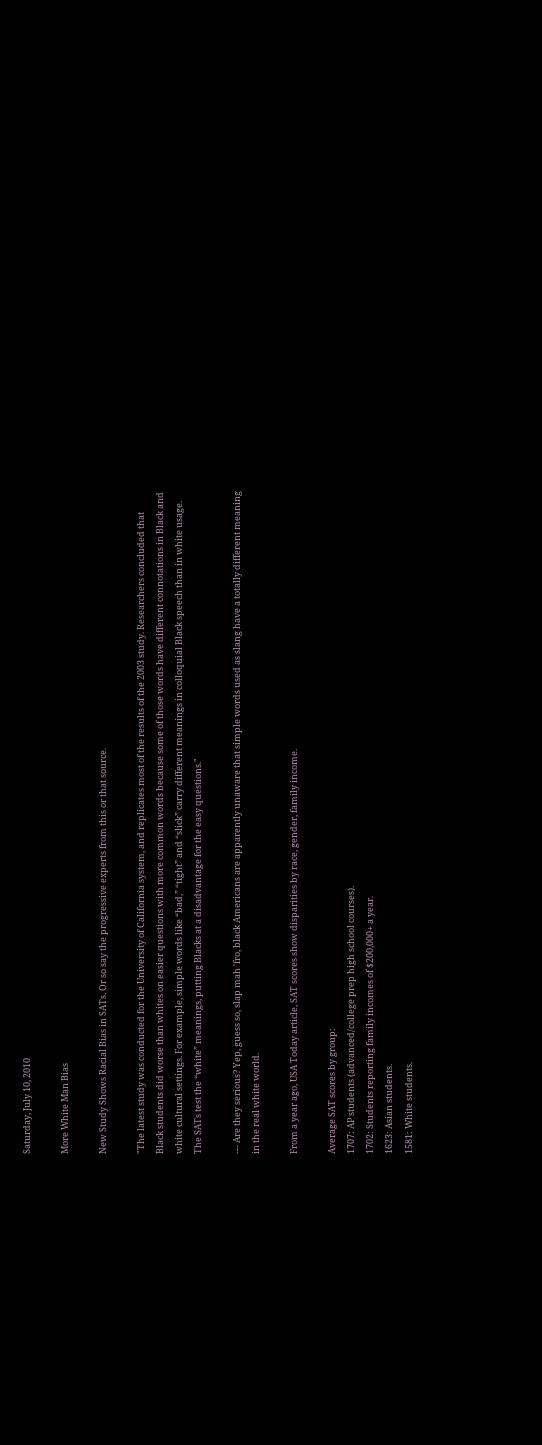Saturday, July 10, 2010

More White Man Bias

New Study Shows Racial Bias in SATs. Or so say the progressive experts from this or that source.

"The latest study was conducted for the University of California system, and replicates most of the results of the 2003 study. Researchers concluded that Black students did worse than whites on easier questions with more common words because some of those words have different connotations in Black and white cultural settings. For example, simple words like “bad,” “tight” and “slick” carry different meanings in colloquial Black speech than in white usage. The SATs test the “white” meanings, putting Blacks at a disadvantage for the easy questions."

--- Are they serious? Yep, guess so, slap mah 'fro, black Americans are apparently unaware that simple words used as slang have a totally different meaning in the real white world.

From a year ago, USA Today article, SAT scores show disparities by race, gender, family income.

Average SAT scores by group:
1707: AP students (advanced/college prep high school courses).
1702: Students reporting family incomes of $200,000+ a year.
1623: Asian students.
1581: White students.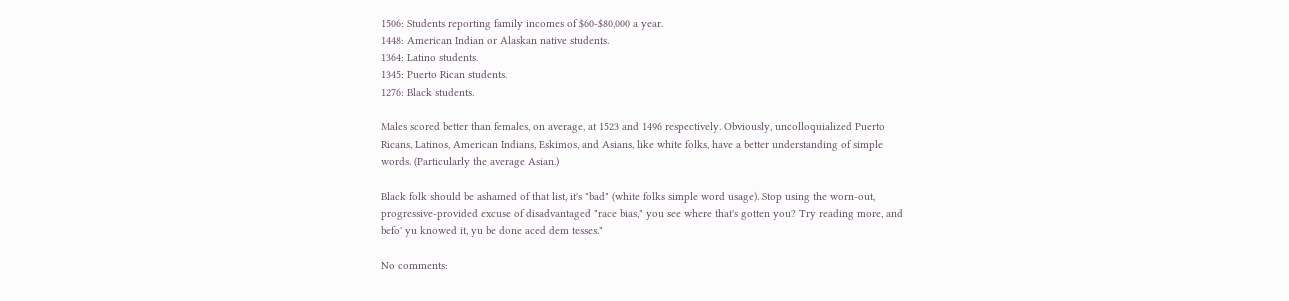1506: Students reporting family incomes of $60-$80,000 a year.
1448: American Indian or Alaskan native students.
1364: Latino students.
1345: Puerto Rican students.
1276: Black students.

Males scored better than females, on average, at 1523 and 1496 respectively. Obviously, uncolloquialized Puerto Ricans, Latinos, American Indians, Eskimos, and Asians, like white folks, have a better understanding of simple words. (Particularly the average Asian.)

Black folk should be ashamed of that list, it's "bad" (white folks simple word usage). Stop using the worn-out, progressive-provided excuse of disadvantaged "race bias," you see where that's gotten you? Try reading more, and befo' yu knowed it, yu be done aced dem tesses."

No comments: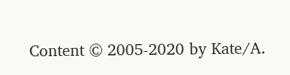Content © 2005-2020 by Kate/A.